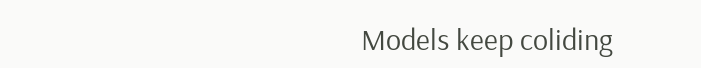Models keep coliding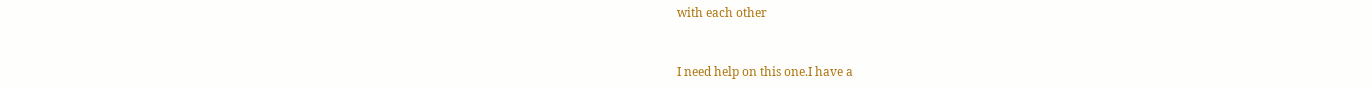with each other


I need help on this one.I have a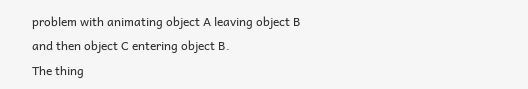problem with animating object A leaving object B and then object C entering object B.
The thing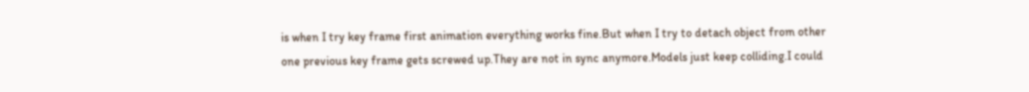is when I try key frame first animation everything works fine.But when I try to detach object from other one previous key frame gets screwed up.They are not in sync anymore.Models just keep colliding.I could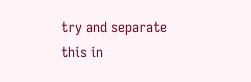try and separate this in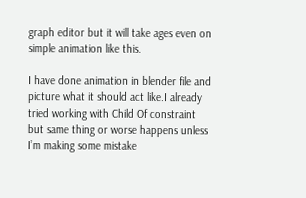graph editor but it will take ages even on simple animation like this.

I have done animation in blender file and picture what it should act like.I already tried working with Child Of constraint but same thing or worse happens unless I’m making some mistake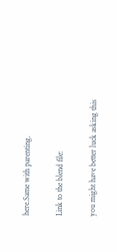here.Same with parenting.

Link to the blend file:

you might have better luck asking this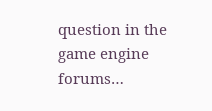question in the game engine forums…